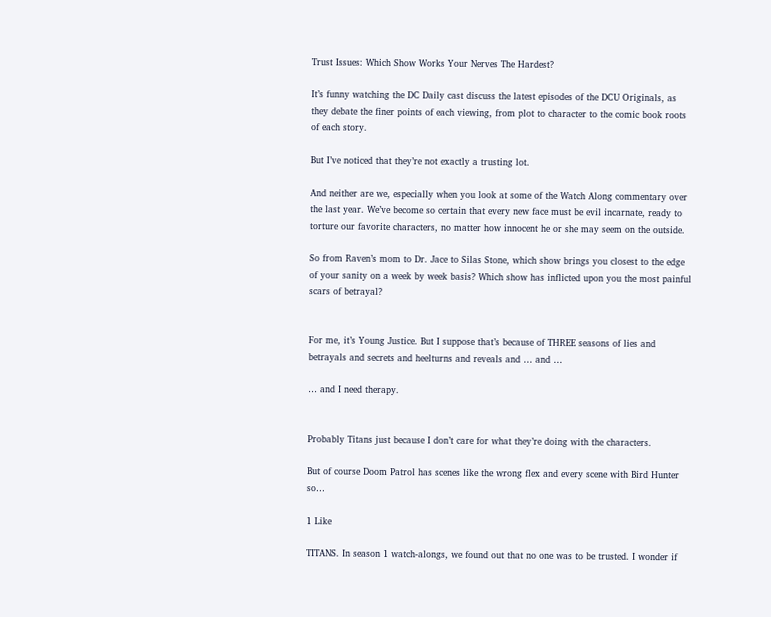Trust Issues: Which Show Works Your Nerves The Hardest?

It’s funny watching the DC Daily cast discuss the latest episodes of the DCU Originals, as they debate the finer points of each viewing, from plot to character to the comic book roots of each story.

But I’ve noticed that they’re not exactly a trusting lot.

And neither are we, especially when you look at some of the Watch Along commentary over the last year. We’ve become so certain that every new face must be evil incarnate, ready to torture our favorite characters, no matter how innocent he or she may seem on the outside.

So from Raven’s mom to Dr. Jace to Silas Stone, which show brings you closest to the edge of your sanity on a week by week basis? Which show has inflicted upon you the most painful scars of betrayal?


For me, it’s Young Justice. But I suppose that’s because of THREE seasons of lies and betrayals and secrets and heelturns and reveals and … and …

… and I need therapy.


Probably Titans just because I don’t care for what they’re doing with the characters.

But of course Doom Patrol has scenes like the wrong flex and every scene with Bird Hunter so…

1 Like

TITANS. In season 1 watch-alongs, we found out that no one was to be trusted. I wonder if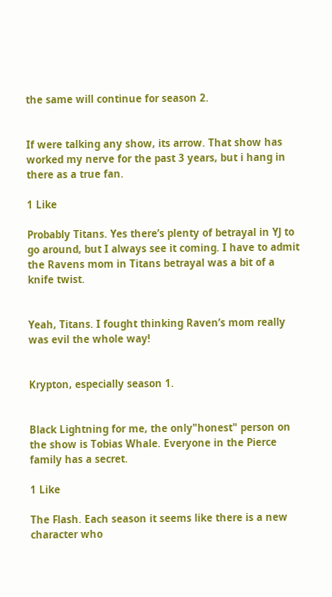the same will continue for season 2.


If were talking any show, its arrow. That show has worked my nerve for the past 3 years, but i hang in there as a true fan.

1 Like

Probably Titans. Yes there’s plenty of betrayal in YJ to go around, but I always see it coming. I have to admit the Ravens mom in Titans betrayal was a bit of a knife twist.


Yeah, Titans. I fought thinking Raven’s mom really was evil the whole way!


Krypton, especially season 1.


Black Lightning for me, the only"honest" person on the show is Tobias Whale. Everyone in the Pierce family has a secret.

1 Like

The Flash. Each season it seems like there is a new character who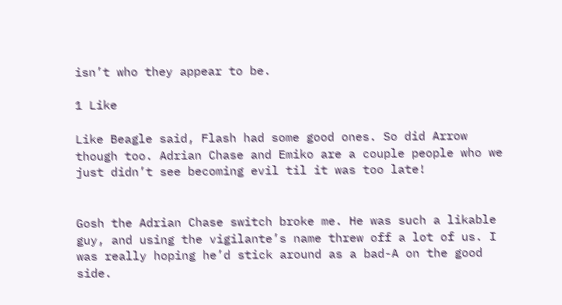isn’t who they appear to be.

1 Like

Like Beagle said, Flash had some good ones. So did Arrow though too. Adrian Chase and Emiko are a couple people who we just didn’t see becoming evil til it was too late!


Gosh the Adrian Chase switch broke me. He was such a likable guy, and using the vigilante’s name threw off a lot of us. I was really hoping he’d stick around as a bad-A on the good side.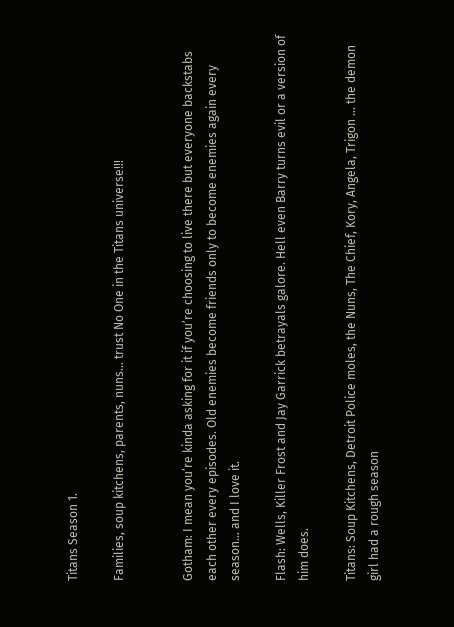Titans Season 1.

Families, soup kitchens, parents, nuns… trust No One in the Titans universe!!!


Gotham: I mean you’re kinda asking for it if you’re choosing to live there but everyone backstabs each other every episodes. Old enemies become friends only to become enemies again every season… and I love it.

Flash: Wells, Killer Frost and Jay Garrick betrayals galore. Hell even Barry turns evil or a version of him does.

Titans: Soup Kitchens, Detroit Police moles, the Nuns, The Chief, Kory, Angela, Trigon … the demon girl had a rough season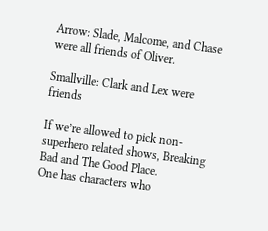Arrow: Slade, Malcome, and Chase were all friends of Oliver.

Smallville: Clark and Lex were friends

If we’re allowed to pick non-superhero related shows, Breaking Bad and The Good Place.
One has characters who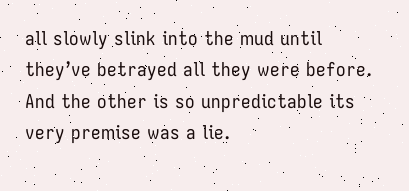all slowly slink into the mud until they’ve betrayed all they were before.
And the other is so unpredictable its very premise was a lie.